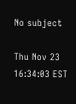No subject

Thu Nov 23 16:34:03 EST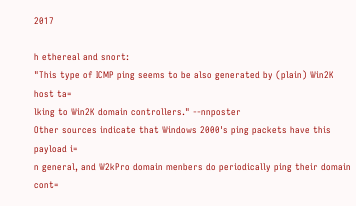2017

h ethereal and snort:
"This type of ICMP ping seems to be also generated by (plain) Win2K host ta=
lking to Win2K domain controllers." --nnposter
Other sources indicate that Windows 2000's ping packets have this payload i=
n general, and W2kPro domain menbers do periodically ping their domain cont=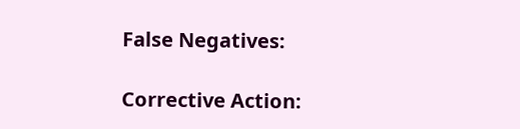False Negatives:

Corrective Action: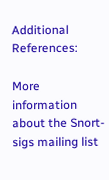Additional References:

More information about the Snort-sigs mailing list